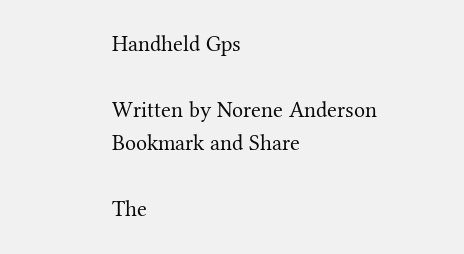Handheld Gps

Written by Norene Anderson
Bookmark and Share

The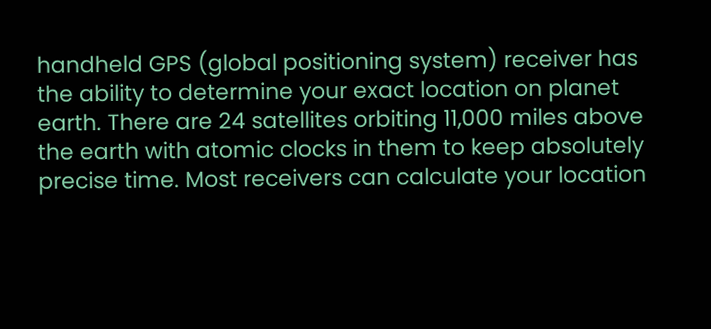handheld GPS (global positioning system) receiver has the ability to determine your exact location on planet earth. There are 24 satellites orbiting 11,000 miles above the earth with atomic clocks in them to keep absolutely precise time. Most receivers can calculate your location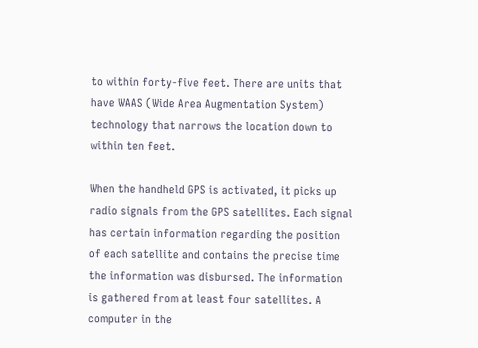to within forty-five feet. There are units that have WAAS (Wide Area Augmentation System) technology that narrows the location down to within ten feet.

When the handheld GPS is activated, it picks up radio signals from the GPS satellites. Each signal has certain information regarding the position of each satellite and contains the precise time the information was disbursed. The information is gathered from at least four satellites. A computer in the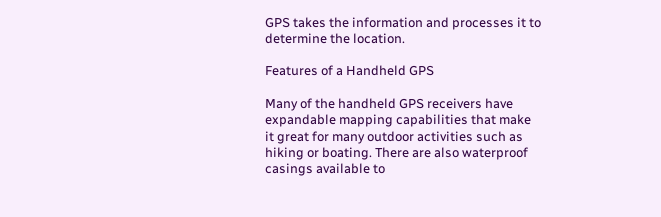GPS takes the information and processes it to determine the location.

Features of a Handheld GPS

Many of the handheld GPS receivers have expandable mapping capabilities that make it great for many outdoor activities such as hiking or boating. There are also waterproof casings available to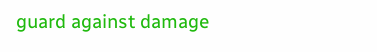guard against damage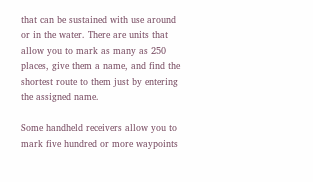that can be sustained with use around or in the water. There are units that allow you to mark as many as 250 places, give them a name, and find the shortest route to them just by entering the assigned name.

Some handheld receivers allow you to mark five hundred or more waypoints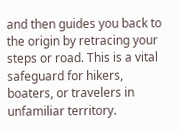and then guides you back to the origin by retracing your steps or road. This is a vital safeguard for hikers, boaters, or travelers in unfamiliar territory.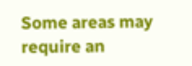Some areas may require an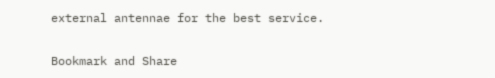external antennae for the best service.

Bookmark and Share